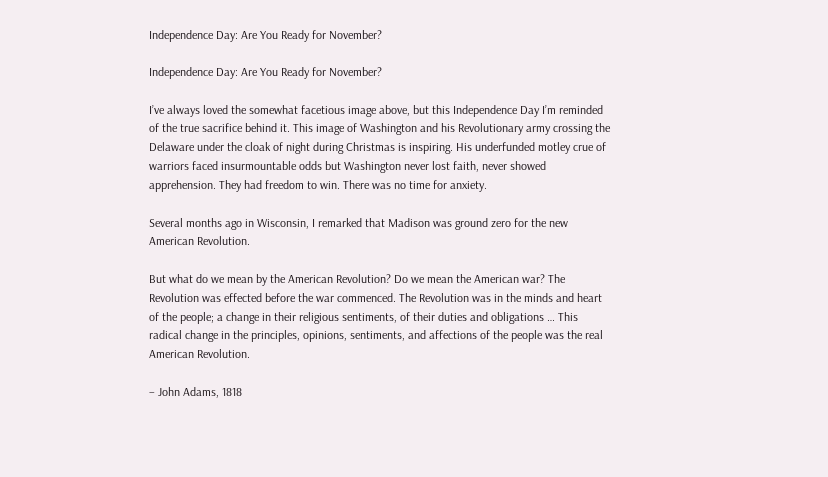Independence Day: Are You Ready for November?

Independence Day: Are You Ready for November?

I’ve always loved the somewhat facetious image above, but this Independence Day I’m reminded of the true sacrifice behind it. This image of Washington and his Revolutionary army crossing the Delaware under the cloak of night during Christmas is inspiring. His underfunded motley crue of warriors faced insurmountable odds but Washington never lost faith, never showed apprehension. They had freedom to win. There was no time for anxiety.

Several months ago in Wisconsin, I remarked that Madison was ground zero for the new American Revolution.

But what do we mean by the American Revolution? Do we mean the American war? The Revolution was effected before the war commenced. The Revolution was in the minds and heart of the people; a change in their religious sentiments, of their duties and obligations … This radical change in the principles, opinions, sentiments, and affections of the people was the real American Revolution.

– John Adams, 1818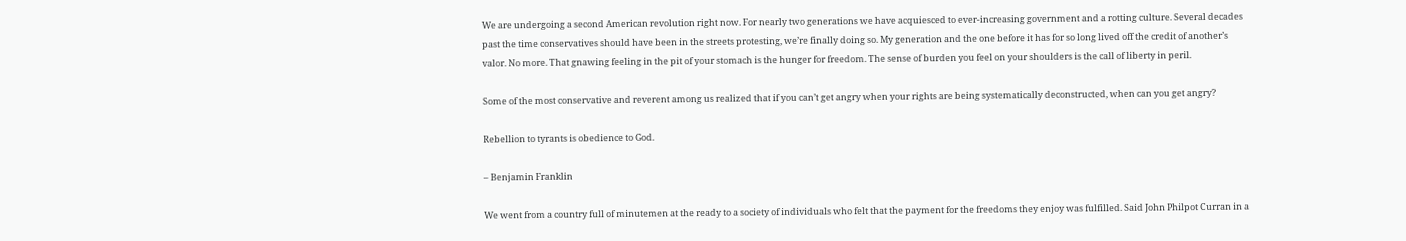We are undergoing a second American revolution right now. For nearly two generations we have acquiesced to ever-increasing government and a rotting culture. Several decades past the time conservatives should have been in the streets protesting, we’re finally doing so. My generation and the one before it has for so long lived off the credit of another’s valor. No more. That gnawing feeling in the pit of your stomach is the hunger for freedom. The sense of burden you feel on your shoulders is the call of liberty in peril.

Some of the most conservative and reverent among us realized that if you can’t get angry when your rights are being systematically deconstructed, when can you get angry?

Rebellion to tyrants is obedience to God.

– Benjamin Franklin

We went from a country full of minutemen at the ready to a society of individuals who felt that the payment for the freedoms they enjoy was fulfilled. Said John Philpot Curran in a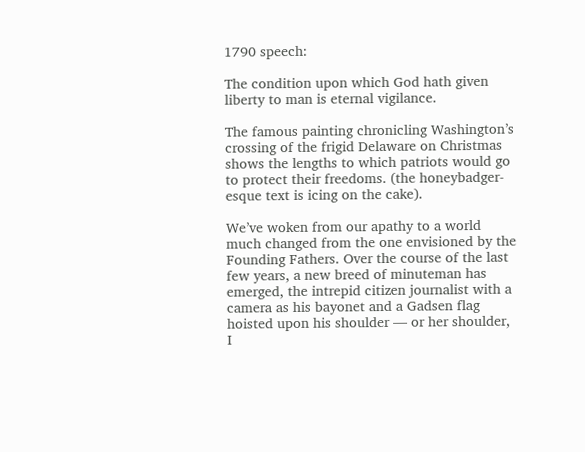1790 speech:

The condition upon which God hath given liberty to man is eternal vigilance.

The famous painting chronicling Washington’s crossing of the frigid Delaware on Christmas shows the lengths to which patriots would go to protect their freedoms. (the honeybadger-esque text is icing on the cake).

We’ve woken from our apathy to a world much changed from the one envisioned by the Founding Fathers. Over the course of the last few years, a new breed of minuteman has emerged, the intrepid citizen journalist with a camera as his bayonet and a Gadsen flag hoisted upon his shoulder — or her shoulder, I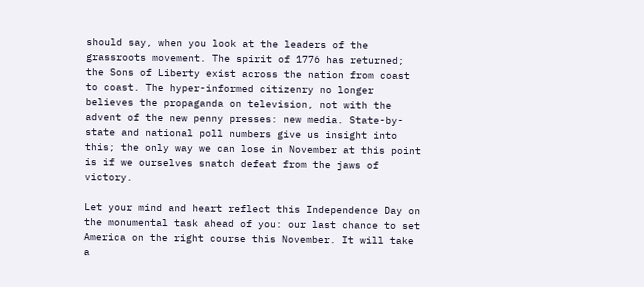should say, when you look at the leaders of the grassroots movement. The spirit of 1776 has returned; the Sons of Liberty exist across the nation from coast to coast. The hyper-informed citizenry no longer believes the propaganda on television, not with the advent of the new penny presses: new media. State-by-state and national poll numbers give us insight into this; the only way we can lose in November at this point is if we ourselves snatch defeat from the jaws of victory.

Let your mind and heart reflect this Independence Day on the monumental task ahead of you: our last chance to set America on the right course this November. It will take a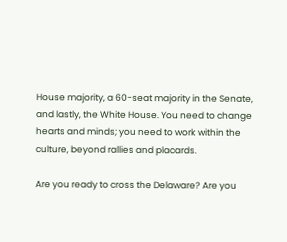House majority, a 60-seat majority in the Senate, and lastly, the White House. You need to change hearts and minds; you need to work within the culture, beyond rallies and placards.

Are you ready to cross the Delaware? Are you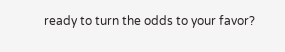ready to turn the odds to your favor?